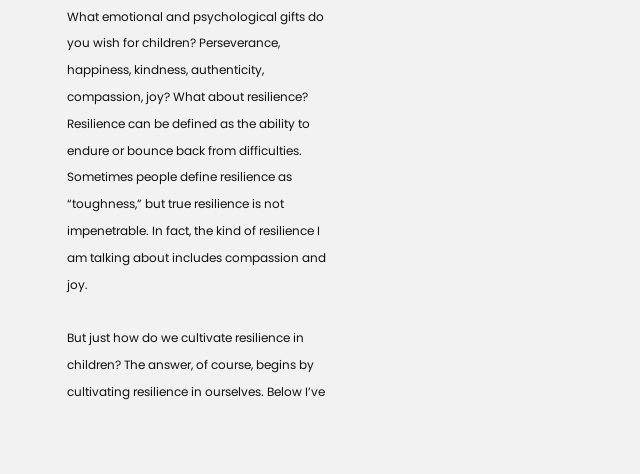What emotional and psychological gifts do you wish for children? Perseverance, happiness, kindness, authenticity, compassion, joy? What about resilience? Resilience can be defined as the ability to endure or bounce back from difficulties. Sometimes people define resilience as “toughness,” but true resilience is not impenetrable. In fact, the kind of resilience I am talking about includes compassion and joy.

But just how do we cultivate resilience in children? The answer, of course, begins by cultivating resilience in ourselves. Below I’ve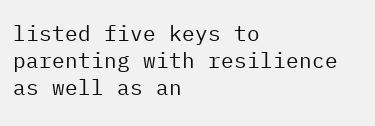listed five keys to parenting with resilience as well as an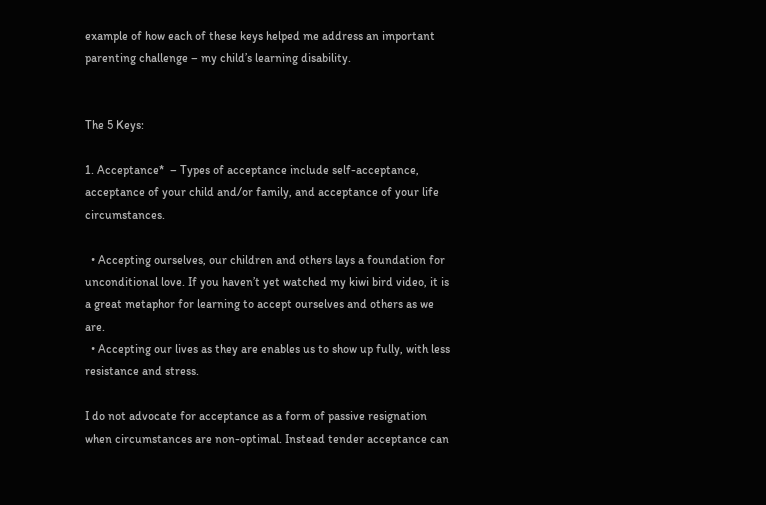example of how each of these keys helped me address an important parenting challenge – my child’s learning disability.


The 5 Keys:

1. Acceptance*  – Types of acceptance include self-acceptance, acceptance of your child and/or family, and acceptance of your life circumstances.

  • Accepting ourselves, our children and others lays a foundation for unconditional love. If you haven’t yet watched my kiwi bird video, it is a great metaphor for learning to accept ourselves and others as we are.
  • Accepting our lives as they are enables us to show up fully, with less resistance and stress.

I do not advocate for acceptance as a form of passive resignation when circumstances are non-optimal. Instead tender acceptance can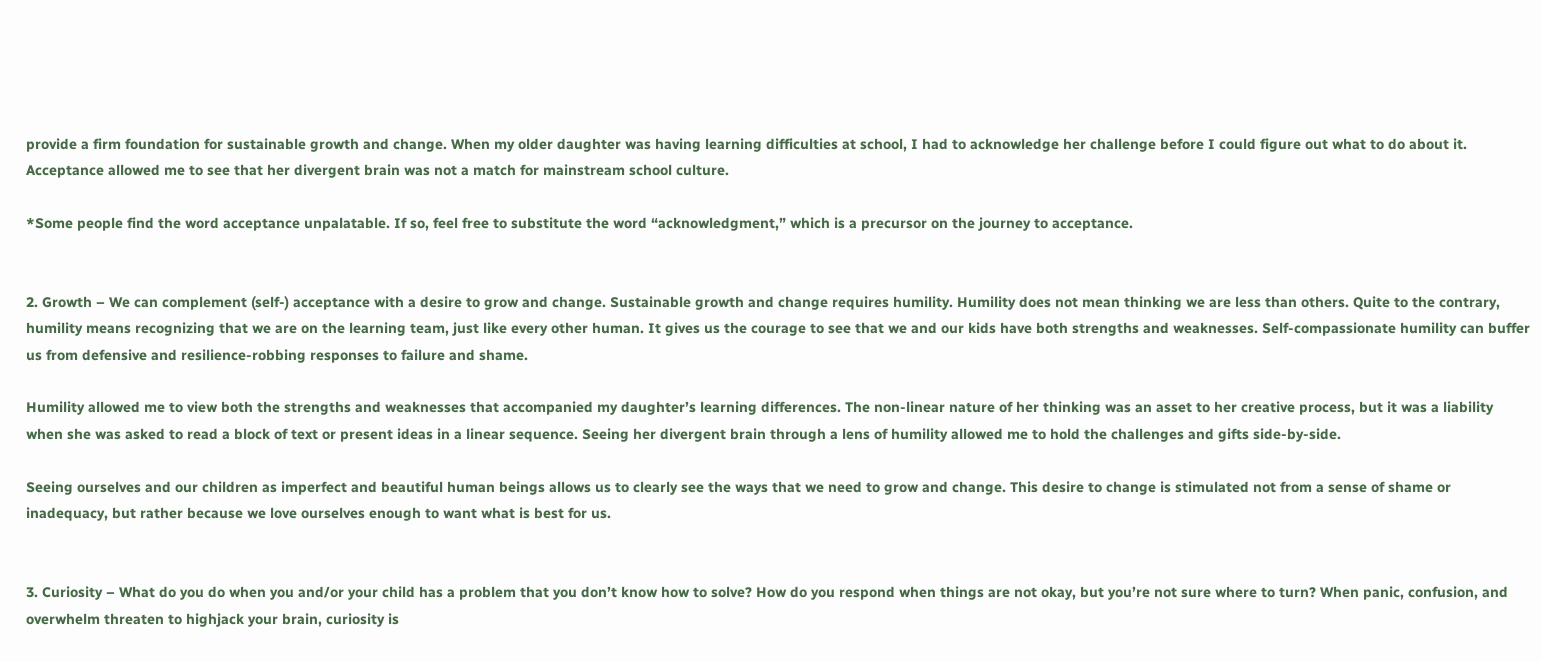provide a firm foundation for sustainable growth and change. When my older daughter was having learning difficulties at school, I had to acknowledge her challenge before I could figure out what to do about it. Acceptance allowed me to see that her divergent brain was not a match for mainstream school culture.

*Some people find the word acceptance unpalatable. If so, feel free to substitute the word “acknowledgment,” which is a precursor on the journey to acceptance.


2. Growth – We can complement (self-) acceptance with a desire to grow and change. Sustainable growth and change requires humility. Humility does not mean thinking we are less than others. Quite to the contrary, humility means recognizing that we are on the learning team, just like every other human. It gives us the courage to see that we and our kids have both strengths and weaknesses. Self-compassionate humility can buffer us from defensive and resilience-robbing responses to failure and shame.

Humility allowed me to view both the strengths and weaknesses that accompanied my daughter’s learning differences. The non-linear nature of her thinking was an asset to her creative process, but it was a liability when she was asked to read a block of text or present ideas in a linear sequence. Seeing her divergent brain through a lens of humility allowed me to hold the challenges and gifts side-by-side.

Seeing ourselves and our children as imperfect and beautiful human beings allows us to clearly see the ways that we need to grow and change. This desire to change is stimulated not from a sense of shame or inadequacy, but rather because we love ourselves enough to want what is best for us.


3. Curiosity – What do you do when you and/or your child has a problem that you don’t know how to solve? How do you respond when things are not okay, but you’re not sure where to turn? When panic, confusion, and overwhelm threaten to highjack your brain, curiosity is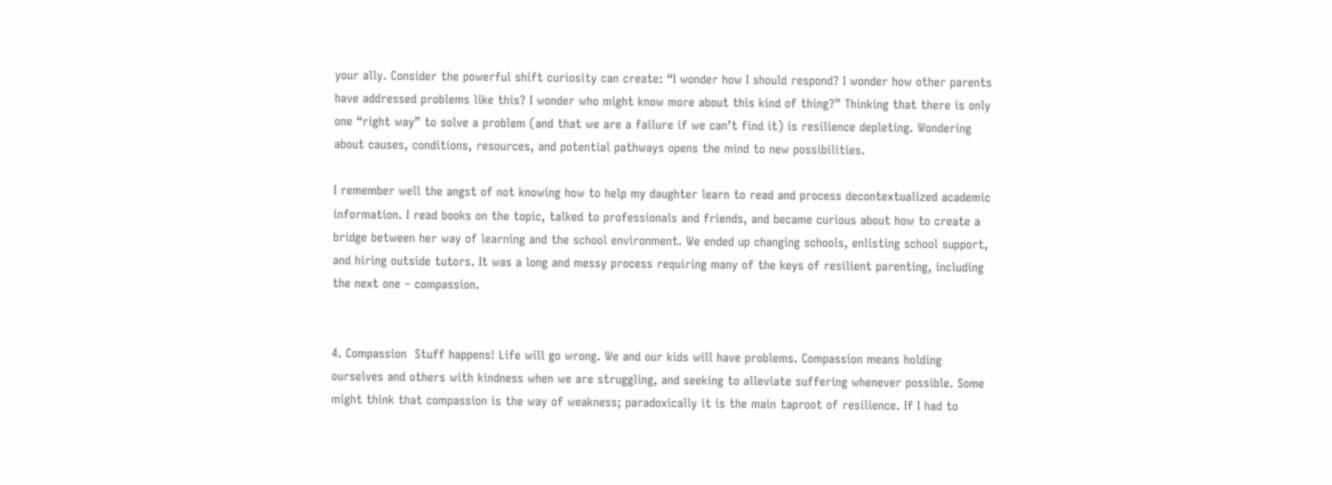your ally. Consider the powerful shift curiosity can create: “I wonder how I should respond? I wonder how other parents have addressed problems like this? I wonder who might know more about this kind of thing?” Thinking that there is only one “right way” to solve a problem (and that we are a failure if we can’t find it) is resilience depleting. Wondering about causes, conditions, resources, and potential pathways opens the mind to new possibilities.

I remember well the angst of not knowing how to help my daughter learn to read and process decontextualized academic information. I read books on the topic, talked to professionals and friends, and became curious about how to create a bridge between her way of learning and the school environment. We ended up changing schools, enlisting school support, and hiring outside tutors. It was a long and messy process requiring many of the keys of resilient parenting, including the next one – compassion.


4. Compassion  Stuff happens! Life will go wrong. We and our kids will have problems. Compassion means holding ourselves and others with kindness when we are struggling, and seeking to alleviate suffering whenever possible. Some might think that compassion is the way of weakness; paradoxically it is the main taproot of resilience. If I had to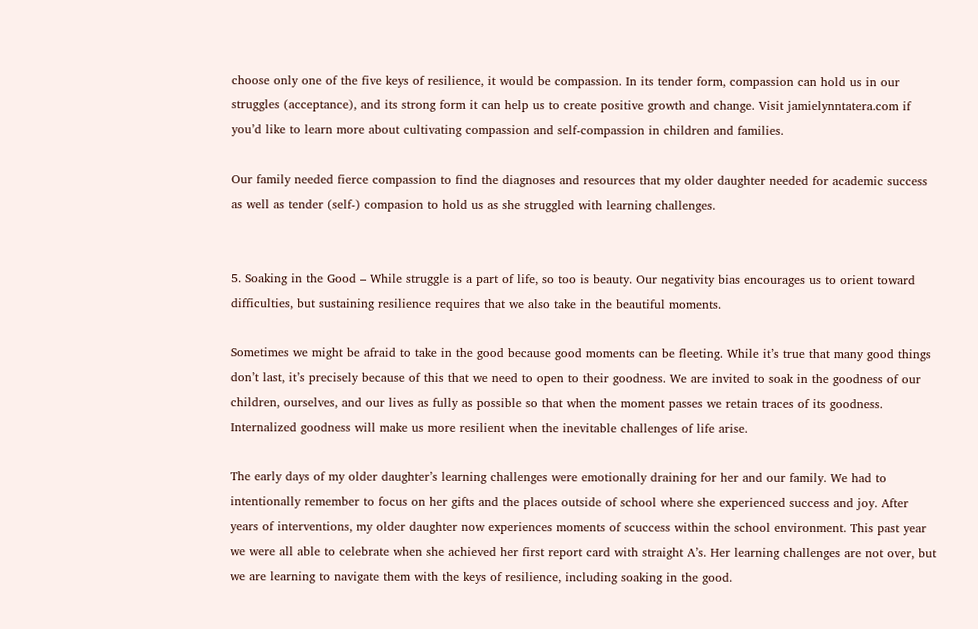choose only one of the five keys of resilience, it would be compassion. In its tender form, compassion can hold us in our struggles (acceptance), and its strong form it can help us to create positive growth and change. Visit jamielynntatera.com if you’d like to learn more about cultivating compassion and self-compassion in children and families.

Our family needed fierce compassion to find the diagnoses and resources that my older daughter needed for academic success as well as tender (self-) compasion to hold us as she struggled with learning challenges.


5. Soaking in the Good – While struggle is a part of life, so too is beauty. Our negativity bias encourages us to orient toward difficulties, but sustaining resilience requires that we also take in the beautiful moments.

Sometimes we might be afraid to take in the good because good moments can be fleeting. While it’s true that many good things don’t last, it’s precisely because of this that we need to open to their goodness. We are invited to soak in the goodness of our children, ourselves, and our lives as fully as possible so that when the moment passes we retain traces of its goodness. Internalized goodness will make us more resilient when the inevitable challenges of life arise.

The early days of my older daughter’s learning challenges were emotionally draining for her and our family. We had to intentionally remember to focus on her gifts and the places outside of school where she experienced success and joy. After years of interventions, my older daughter now experiences moments of scuccess within the school environment. This past year we were all able to celebrate when she achieved her first report card with straight A’s. Her learning challenges are not over, but we are learning to navigate them with the keys of resilience, including soaking in the good.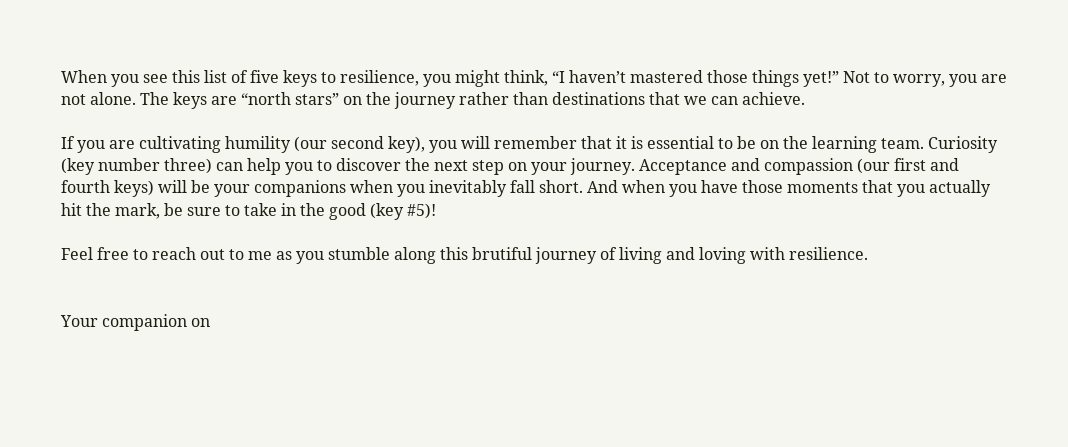When you see this list of five keys to resilience, you might think, “I haven’t mastered those things yet!” Not to worry, you are not alone. The keys are “north stars” on the journey rather than destinations that we can achieve.

If you are cultivating humility (our second key), you will remember that it is essential to be on the learning team. Curiosity (key number three) can help you to discover the next step on your journey. Acceptance and compassion (our first and fourth keys) will be your companions when you inevitably fall short. And when you have those moments that you actually hit the mark, be sure to take in the good (key #5)!

Feel free to reach out to me as you stumble along this brutiful journey of living and loving with resilience.


Your companion on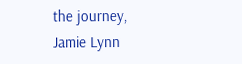the journey,
Jamie Lynn